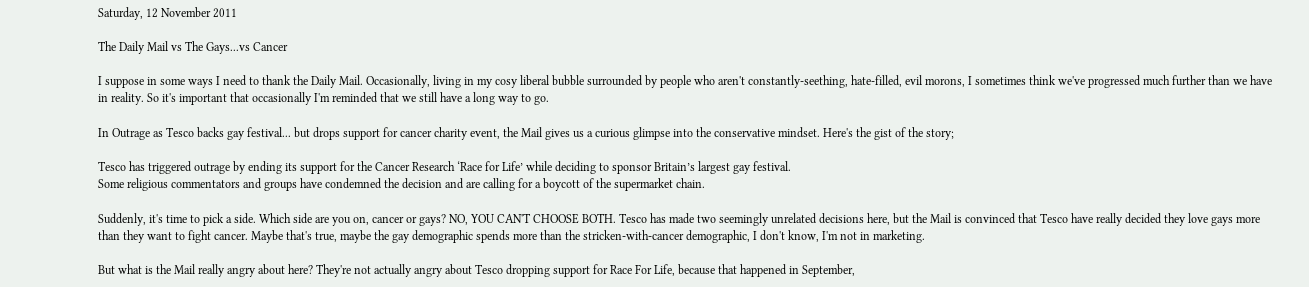Saturday, 12 November 2011

The Daily Mail vs The Gays...vs Cancer

I suppose in some ways I need to thank the Daily Mail. Occasionally, living in my cosy liberal bubble surrounded by people who aren't constantly-seething, hate-filled, evil morons, I sometimes think we've progressed much further than we have in reality. So it's important that occasionally I'm reminded that we still have a long way to go.

In Outrage as Tesco backs gay festival... but drops support for cancer charity event, the Mail gives us a curious glimpse into the conservative mindset. Here's the gist of the story;

Tesco has triggered outrage by ending its support for the Cancer Research ‘Race for Life’ while deciding to sponsor Britain’s largest gay festival.
Some religious commentators and groups have condemned the decision and are calling for a boycott of the supermarket chain.

Suddenly, it's time to pick a side. Which side are you on, cancer or gays? NO, YOU CAN'T CHOOSE BOTH. Tesco has made two seemingly unrelated decisions here, but the Mail is convinced that Tesco have really decided they love gays more than they want to fight cancer. Maybe that's true, maybe the gay demographic spends more than the stricken-with-cancer demographic, I don't know, I'm not in marketing.

But what is the Mail really angry about here? They're not actually angry about Tesco dropping support for Race For Life, because that happened in September,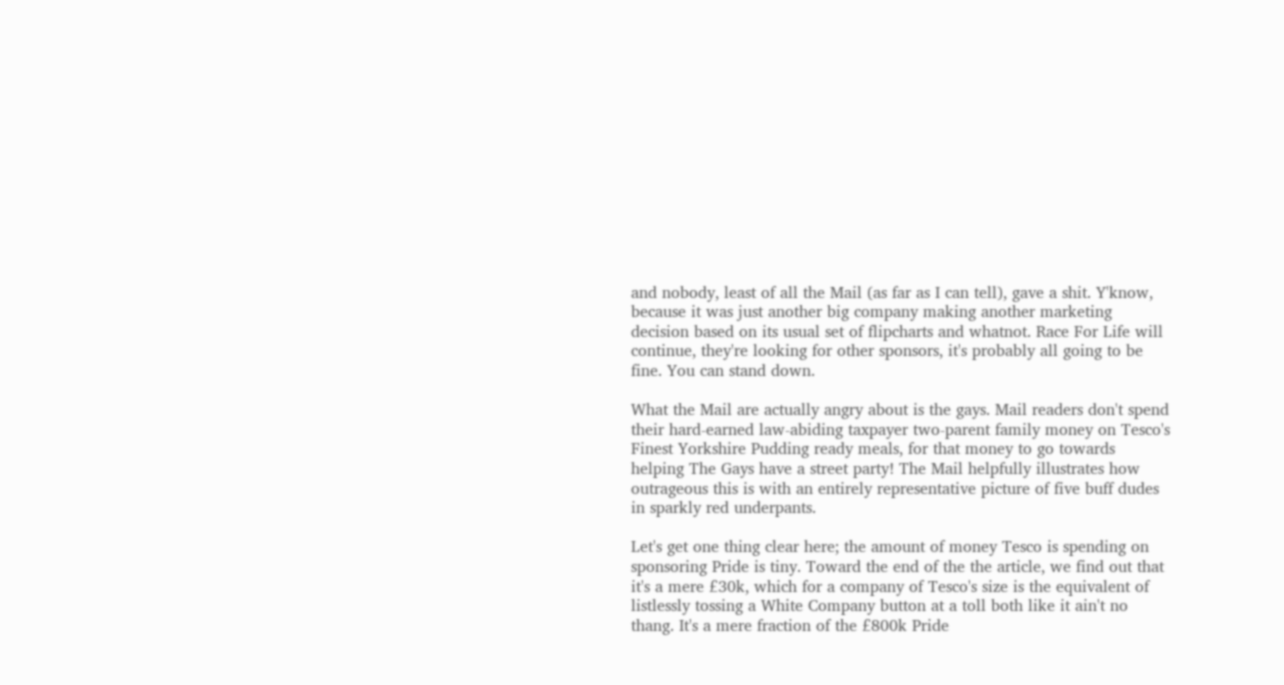and nobody, least of all the Mail (as far as I can tell), gave a shit. Y'know, because it was just another big company making another marketing decision based on its usual set of flipcharts and whatnot. Race For Life will continue, they're looking for other sponsors, it's probably all going to be fine. You can stand down.

What the Mail are actually angry about is the gays. Mail readers don't spend their hard-earned law-abiding taxpayer two-parent family money on Tesco's Finest Yorkshire Pudding ready meals, for that money to go towards helping The Gays have a street party! The Mail helpfully illustrates how outrageous this is with an entirely representative picture of five buff dudes in sparkly red underpants.

Let's get one thing clear here; the amount of money Tesco is spending on sponsoring Pride is tiny. Toward the end of the the article, we find out that it's a mere £30k, which for a company of Tesco's size is the equivalent of listlessly tossing a White Company button at a toll both like it ain't no thang. It's a mere fraction of the £800k Pride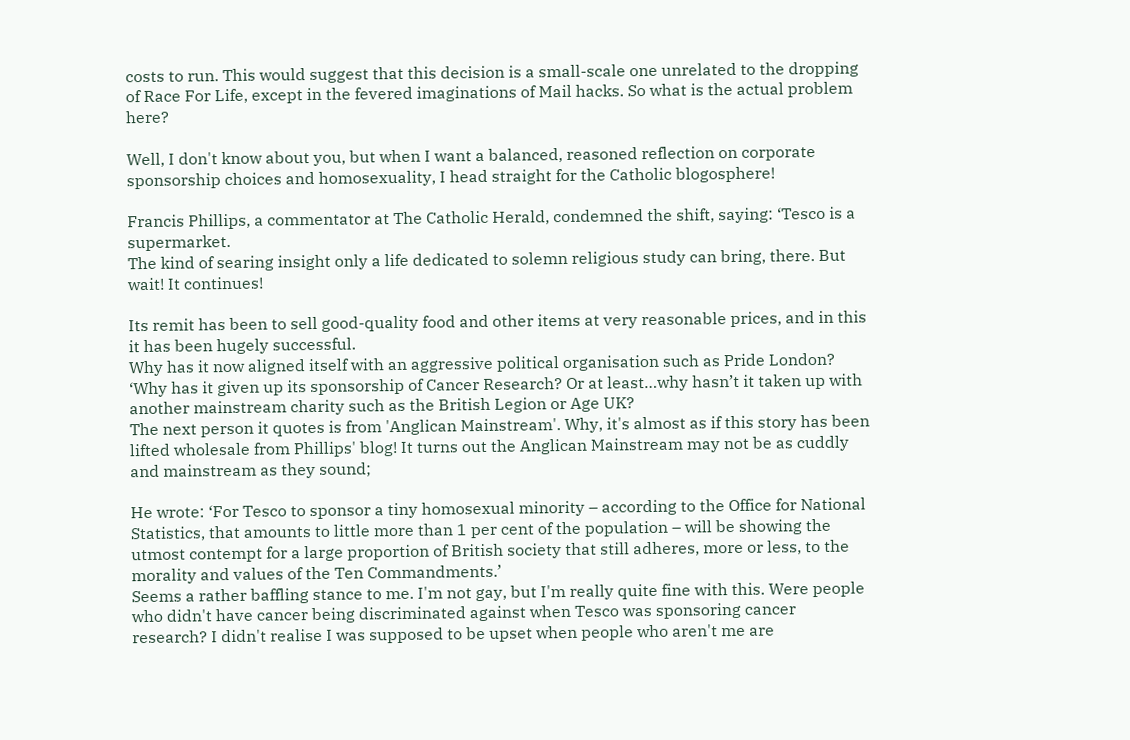costs to run. This would suggest that this decision is a small-scale one unrelated to the dropping of Race For Life, except in the fevered imaginations of Mail hacks. So what is the actual problem here?

Well, I don't know about you, but when I want a balanced, reasoned reflection on corporate sponsorship choices and homosexuality, I head straight for the Catholic blogosphere!

Francis Phillips, a commentator at The Catholic Herald, condemned the shift, saying: ‘Tesco is a supermarket.
The kind of searing insight only a life dedicated to solemn religious study can bring, there. But wait! It continues!

Its remit has been to sell good-quality food and other items at very reasonable prices, and in this it has been hugely successful.
Why has it now aligned itself with an aggressive political organisation such as Pride London?
‘Why has it given up its sponsorship of Cancer Research? Or at least…why hasn’t it taken up with another mainstream charity such as the British Legion or Age UK?
The next person it quotes is from 'Anglican Mainstream'. Why, it's almost as if this story has been lifted wholesale from Phillips' blog! It turns out the Anglican Mainstream may not be as cuddly and mainstream as they sound;

He wrote: ‘For Tesco to sponsor a tiny homosexual minority – according to the Office for National Statistics, that amounts to little more than 1 per cent of the population – will be showing the utmost contempt for a large proportion of British society that still adheres, more or less, to the morality and values of the Ten Commandments.’
Seems a rather baffling stance to me. I'm not gay, but I'm really quite fine with this. Were people who didn't have cancer being discriminated against when Tesco was sponsoring cancer research? I didn't realise I was supposed to be upset when people who aren't me are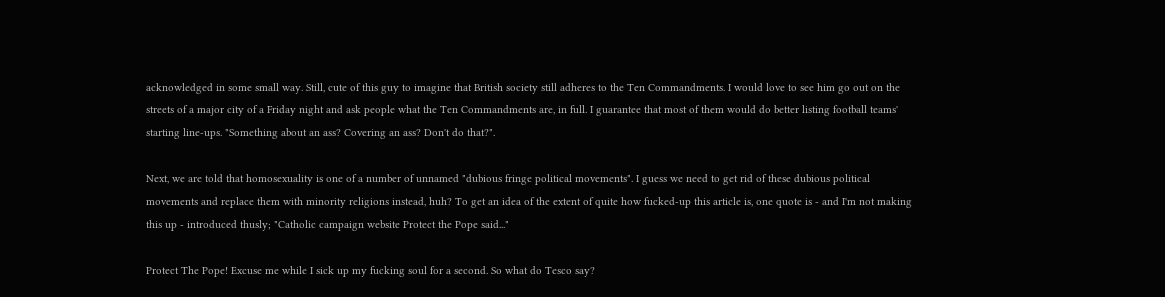acknowledged in some small way. Still, cute of this guy to imagine that British society still adheres to the Ten Commandments. I would love to see him go out on the streets of a major city of a Friday night and ask people what the Ten Commandments are, in full. I guarantee that most of them would do better listing football teams' starting line-ups. "Something about an ass? Covering an ass? Don't do that?".

Next, we are told that homosexuality is one of a number of unnamed "dubious fringe political movements". I guess we need to get rid of these dubious political movements and replace them with minority religions instead, huh? To get an idea of the extent of quite how fucked-up this article is, one quote is - and I'm not making this up - introduced thusly; "Catholic campaign website Protect the Pope said..."

Protect The Pope! Excuse me while I sick up my fucking soul for a second. So what do Tesco say?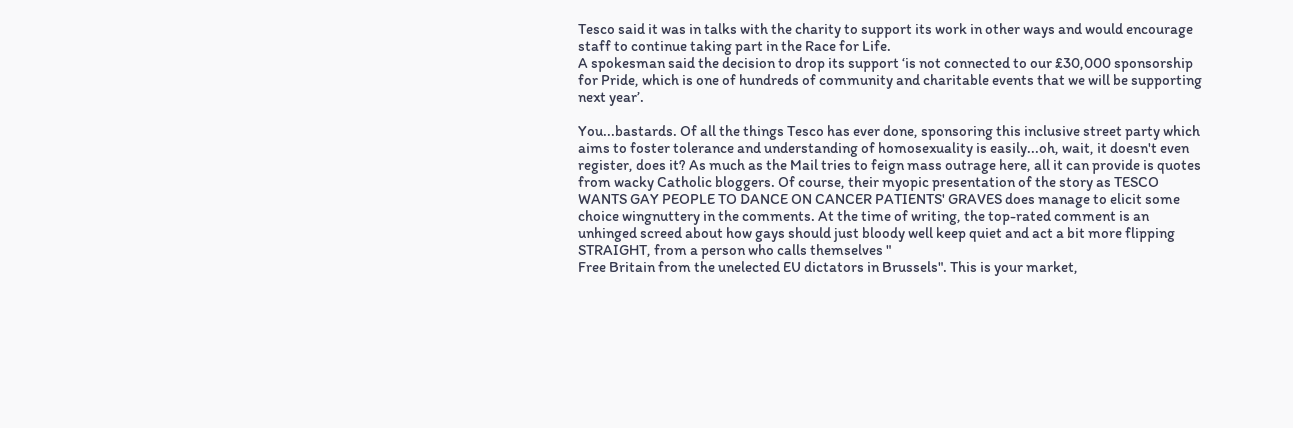Tesco said it was in talks with the charity to support its work in other ways and would encourage staff to continue taking part in the Race for Life.
A spokesman said the decision to drop its support ‘is not connected to our £30,000 sponsorship for Pride, which is one of hundreds of community and charitable events that we will be supporting next year’.

You...bastards. Of all the things Tesco has ever done, sponsoring this inclusive street party which aims to foster tolerance and understanding of homosexuality is easily...oh, wait, it doesn't even register, does it? As much as the Mail tries to feign mass outrage here, all it can provide is quotes from wacky Catholic bloggers. Of course, their myopic presentation of the story as TESCO WANTS GAY PEOPLE TO DANCE ON CANCER PATIENTS' GRAVES does manage to elicit some choice wingnuttery in the comments. At the time of writing, the top-rated comment is an unhinged screed about how gays should just bloody well keep quiet and act a bit more flipping STRAIGHT, from a person who calls themselves "
Free Britain from the unelected EU dictators in Brussels". This is your market,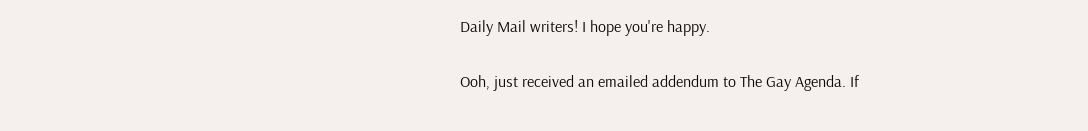Daily Mail writers! I hope you're happy.

Ooh, just received an emailed addendum to The Gay Agenda. If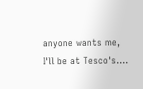anyone wants me, I'll be at Tesco's....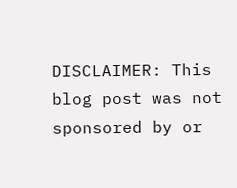DISCLAIMER: This blog post was not sponsored by or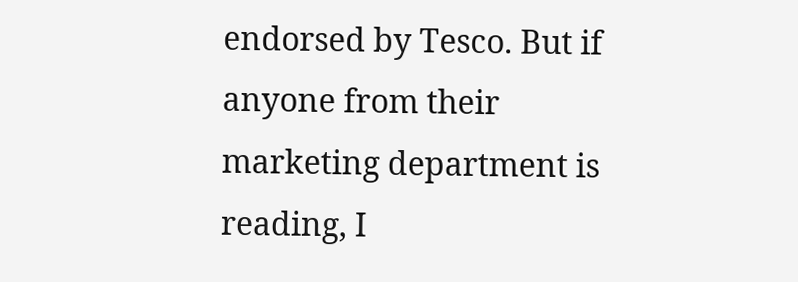endorsed by Tesco. But if anyone from their marketing department is reading, I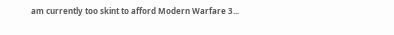am currently too skint to afford Modern Warfare 3...